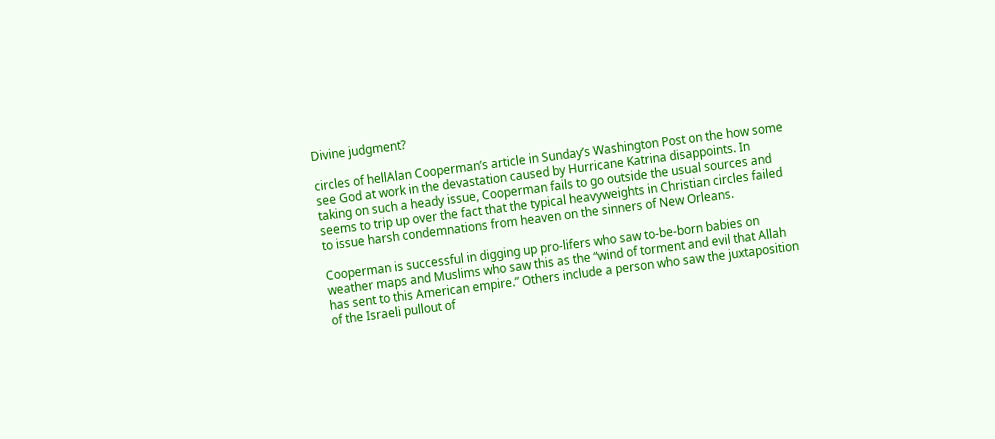Divine judgment?

circles of hellAlan Cooperman’s article in Sunday’s Washington Post on the how some see God at work in the devastation caused by Hurricane Katrina disappoints. In taking on such a heady issue, Cooperman fails to go outside the usual sources and seems to trip up over the fact that the typical heavyweights in Christian circles failed to issue harsh condemnations from heaven on the sinners of New Orleans.

Cooperman is successful in digging up pro-lifers who saw to-be-born babies on weather maps and Muslims who saw this as the “wind of torment and evil that Allah has sent to this American empire.” Others include a person who saw the juxtaposition of the Israeli pullout of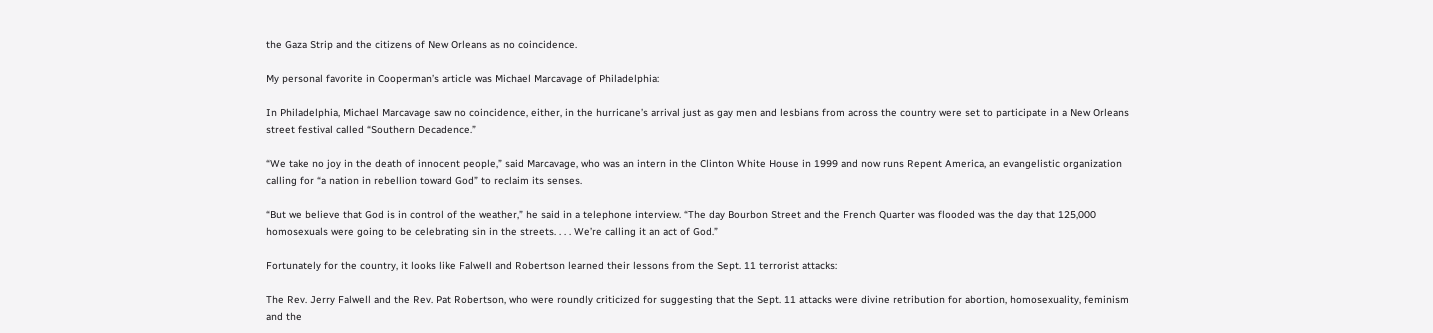the Gaza Strip and the citizens of New Orleans as no coincidence.

My personal favorite in Cooperman’s article was Michael Marcavage of Philadelphia:

In Philadelphia, Michael Marcavage saw no coincidence, either, in the hurricane’s arrival just as gay men and lesbians from across the country were set to participate in a New Orleans street festival called “Southern Decadence.”

“We take no joy in the death of innocent people,” said Marcavage, who was an intern in the Clinton White House in 1999 and now runs Repent America, an evangelistic organization calling for “a nation in rebellion toward God” to reclaim its senses.

“But we believe that God is in control of the weather,” he said in a telephone interview. “The day Bourbon Street and the French Quarter was flooded was the day that 125,000 homosexuals were going to be celebrating sin in the streets. . . . We’re calling it an act of God.”

Fortunately for the country, it looks like Falwell and Robertson learned their lessons from the Sept. 11 terrorist attacks:

The Rev. Jerry Falwell and the Rev. Pat Robertson, who were roundly criticized for suggesting that the Sept. 11 attacks were divine retribution for abortion, homosexuality, feminism and the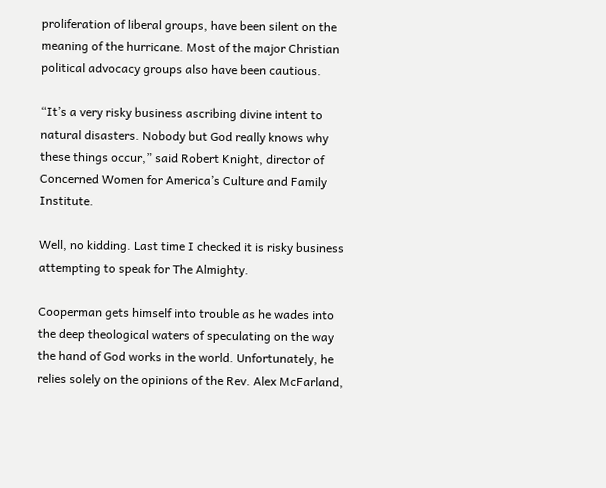proliferation of liberal groups, have been silent on the meaning of the hurricane. Most of the major Christian political advocacy groups also have been cautious.

“It’s a very risky business ascribing divine intent to natural disasters. Nobody but God really knows why these things occur,” said Robert Knight, director of Concerned Women for America’s Culture and Family Institute.

Well, no kidding. Last time I checked it is risky business attempting to speak for The Almighty.

Cooperman gets himself into trouble as he wades into the deep theological waters of speculating on the way the hand of God works in the world. Unfortunately, he relies solely on the opinions of the Rev. Alex McFarland,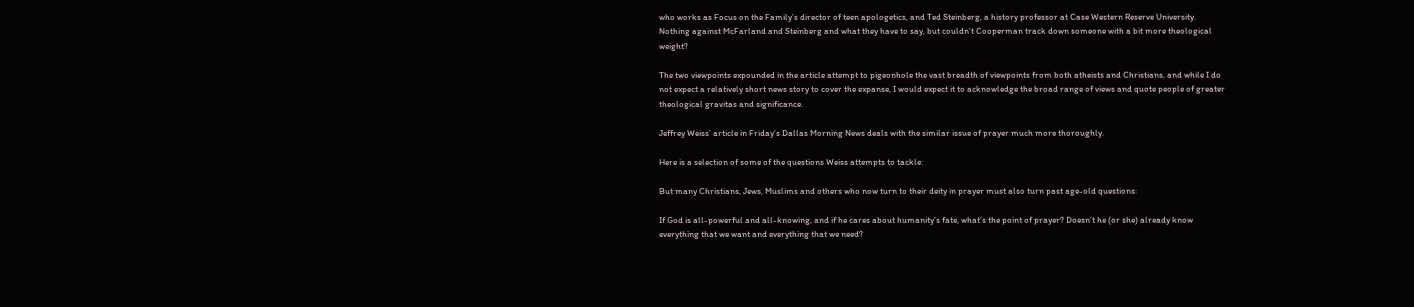who works as Focus on the Family’s director of teen apologetics, and Ted Steinberg, a history professor at Case Western Reserve University. Nothing against McFarland and Steinberg and what they have to say, but couldn’t Cooperman track down someone with a bit more theological weight?

The two viewpoints expounded in the article attempt to pigeonhole the vast breadth of viewpoints from both atheists and Christians, and while I do not expect a relatively short news story to cover the expanse, I would expect it to acknowledge the broad range of views and quote people of greater theological gravitas and significance.

Jeffrey Weiss’ article in Friday’s Dallas Morning News deals with the similar issue of prayer much more thoroughly.

Here is a selection of some of the questions Weiss attempts to tackle:

But many Christians, Jews, Muslims and others who now turn to their deity in prayer must also turn past age-old questions:

If God is all-powerful and all-knowing, and if he cares about humanity’s fate, what’s the point of prayer? Doesn’t he (or she) already know everything that we want and everything that we need?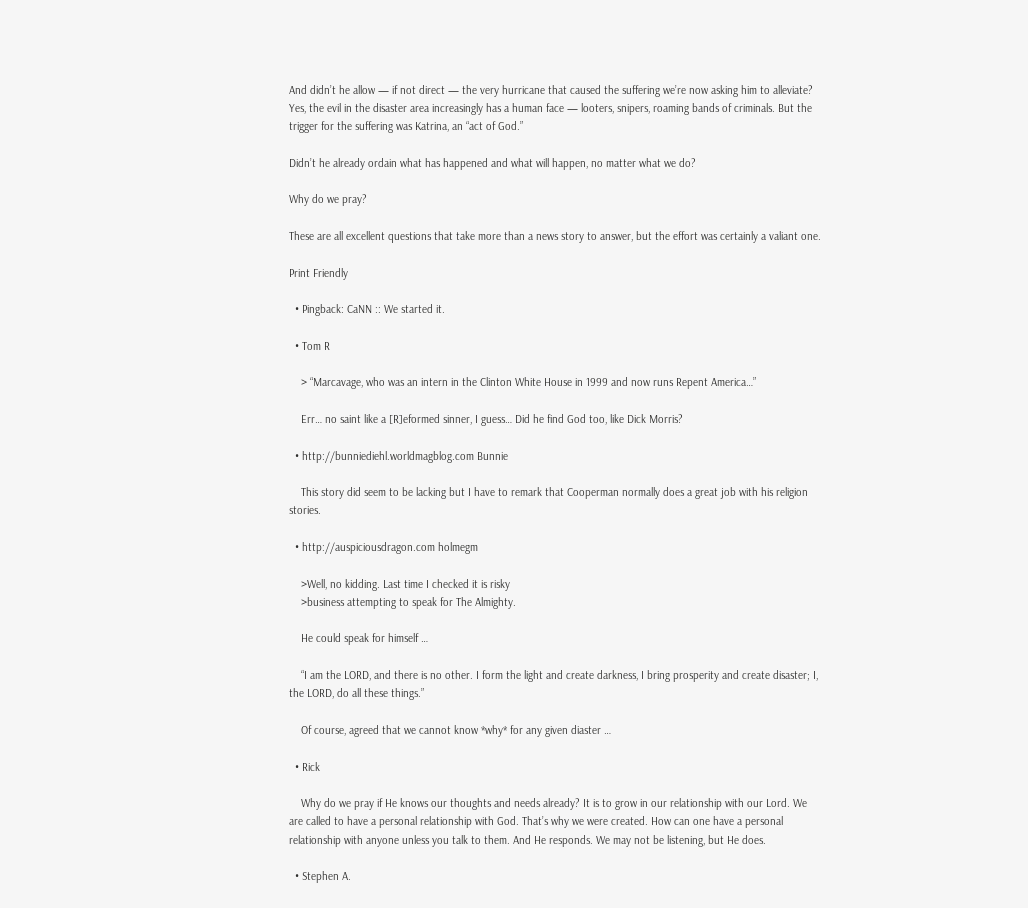And didn’t he allow — if not direct — the very hurricane that caused the suffering we’re now asking him to alleviate? Yes, the evil in the disaster area increasingly has a human face — looters, snipers, roaming bands of criminals. But the trigger for the suffering was Katrina, an “act of God.”

Didn’t he already ordain what has happened and what will happen, no matter what we do?

Why do we pray?

These are all excellent questions that take more than a news story to answer, but the effort was certainly a valiant one.

Print Friendly

  • Pingback: CaNN :: We started it.

  • Tom R

    > “Marcavage, who was an intern in the Clinton White House in 1999 and now runs Repent America…”

    Err… no saint like a [R]eformed sinner, I guess… Did he find God too, like Dick Morris?

  • http://bunniediehl.worldmagblog.com Bunnie

    This story did seem to be lacking but I have to remark that Cooperman normally does a great job with his religion stories.

  • http://auspiciousdragon.com holmegm

    >Well, no kidding. Last time I checked it is risky
    >business attempting to speak for The Almighty.

    He could speak for himself …

    “I am the LORD, and there is no other. I form the light and create darkness, I bring prosperity and create disaster; I, the LORD, do all these things.”

    Of course, agreed that we cannot know *why* for any given diaster …

  • Rick

    Why do we pray if He knows our thoughts and needs already? It is to grow in our relationship with our Lord. We are called to have a personal relationship with God. That’s why we were created. How can one have a personal relationship with anyone unless you talk to them. And He responds. We may not be listening, but He does.

  • Stephen A.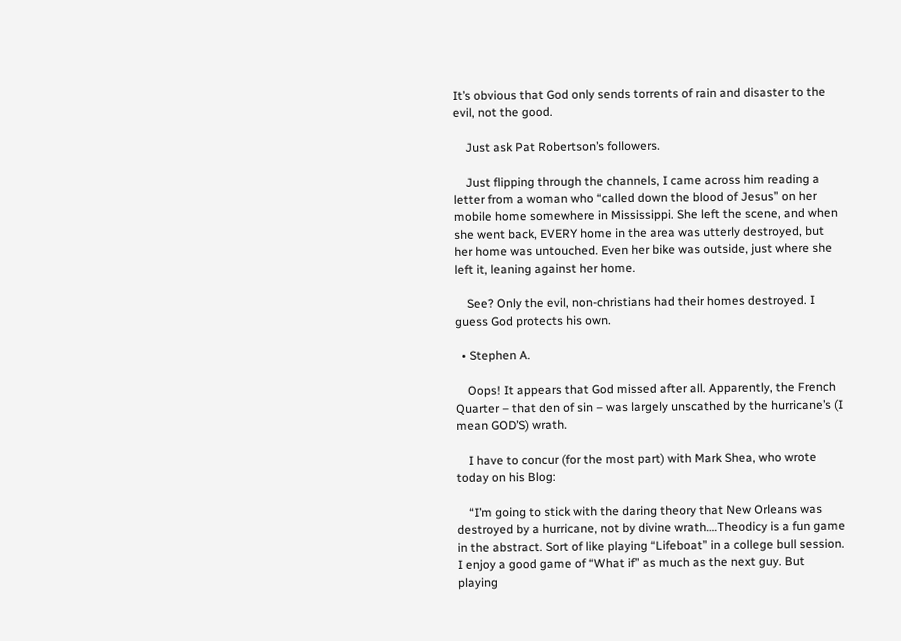It’s obvious that God only sends torrents of rain and disaster to the evil, not the good.

    Just ask Pat Robertson’s followers.

    Just flipping through the channels, I came across him reading a letter from a woman who “called down the blood of Jesus” on her mobile home somewhere in Mississippi. She left the scene, and when she went back, EVERY home in the area was utterly destroyed, but her home was untouched. Even her bike was outside, just where she left it, leaning against her home.

    See? Only the evil, non-christians had their homes destroyed. I guess God protects his own.

  • Stephen A.

    Oops! It appears that God missed after all. Apparently, the French Quarter – that den of sin – was largely unscathed by the hurricane’s (I mean GOD’S) wrath.

    I have to concur (for the most part) with Mark Shea, who wrote today on his Blog:

    “I’m going to stick with the daring theory that New Orleans was destroyed by a hurricane, not by divine wrath….Theodicy is a fun game in the abstract. Sort of like playing “Lifeboat” in a college bull session. I enjoy a good game of “What if” as much as the next guy. But playing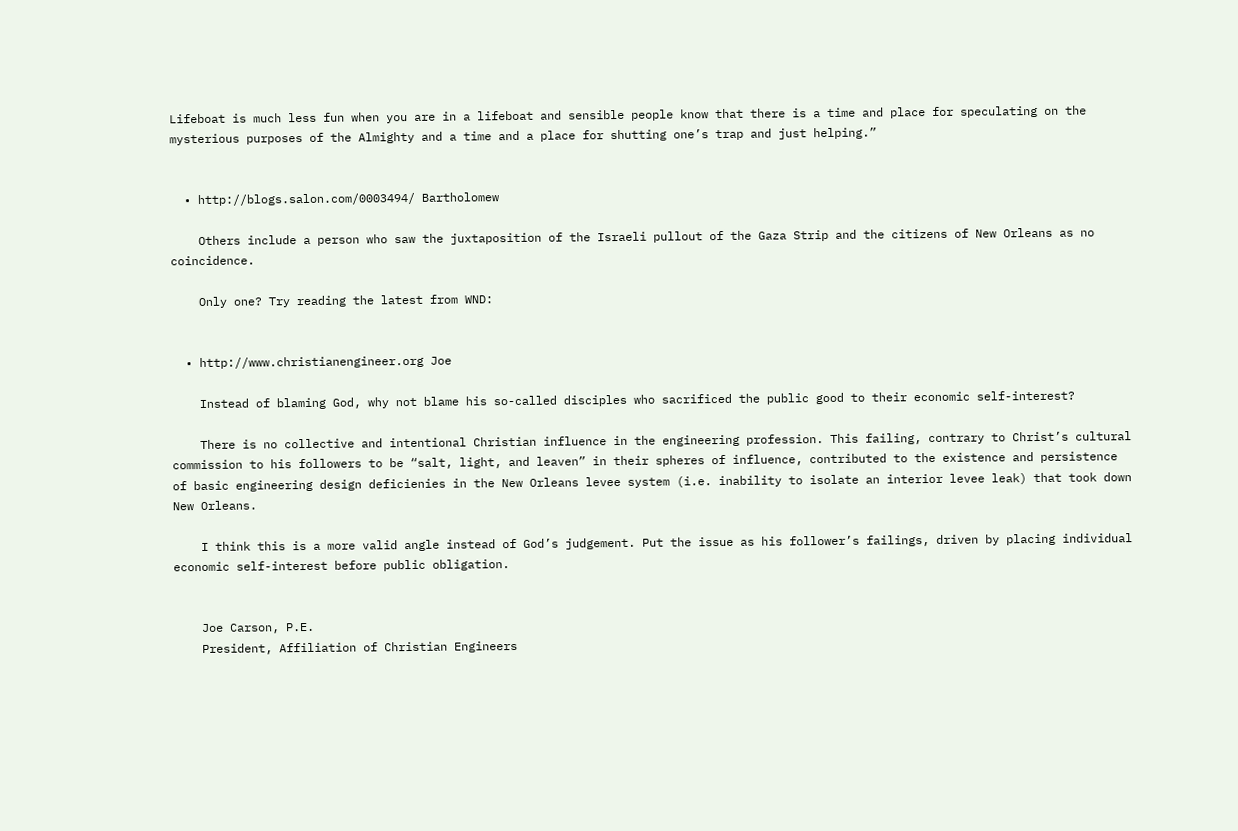Lifeboat is much less fun when you are in a lifeboat and sensible people know that there is a time and place for speculating on the mysterious purposes of the Almighty and a time and a place for shutting one’s trap and just helping.”


  • http://blogs.salon.com/0003494/ Bartholomew

    Others include a person who saw the juxtaposition of the Israeli pullout of the Gaza Strip and the citizens of New Orleans as no coincidence.

    Only one? Try reading the latest from WND:


  • http://www.christianengineer.org Joe

    Instead of blaming God, why not blame his so-called disciples who sacrificed the public good to their economic self-interest?

    There is no collective and intentional Christian influence in the engineering profession. This failing, contrary to Christ’s cultural commission to his followers to be “salt, light, and leaven” in their spheres of influence, contributed to the existence and persistence of basic engineering design deficienies in the New Orleans levee system (i.e. inability to isolate an interior levee leak) that took down New Orleans.

    I think this is a more valid angle instead of God’s judgement. Put the issue as his follower’s failings, driven by placing individual economic self-interest before public obligation.


    Joe Carson, P.E.
    President, Affiliation of Christian Engineers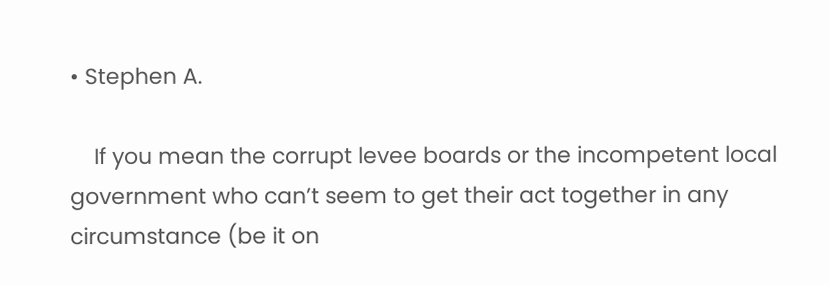• Stephen A.

    If you mean the corrupt levee boards or the incompetent local government who can’t seem to get their act together in any circumstance (be it on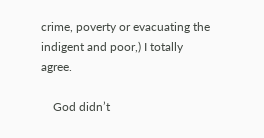crime, poverty or evacuating the indigent and poor,) I totally agree.

    God didn’t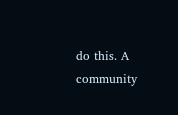do this. A community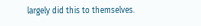largely did this to themselves.